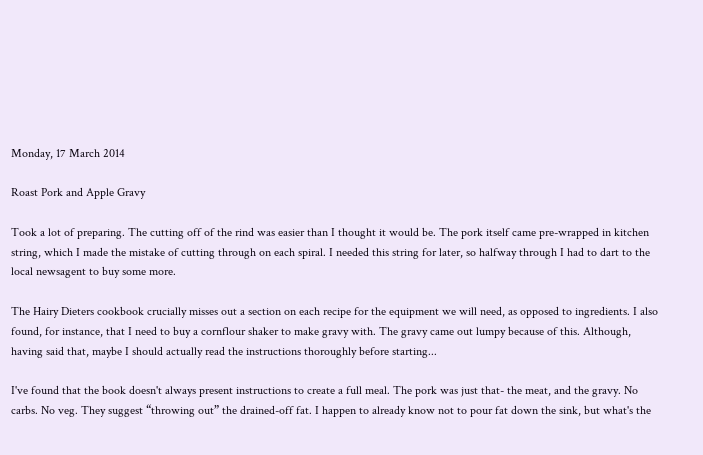Monday, 17 March 2014

Roast Pork and Apple Gravy

Took a lot of preparing. The cutting off of the rind was easier than I thought it would be. The pork itself came pre-wrapped in kitchen string, which I made the mistake of cutting through on each spiral. I needed this string for later, so halfway through I had to dart to the local newsagent to buy some more.

The Hairy Dieters cookbook crucially misses out a section on each recipe for the equipment we will need, as opposed to ingredients. I also found, for instance, that I need to buy a cornflour shaker to make gravy with. The gravy came out lumpy because of this. Although, having said that, maybe I should actually read the instructions thoroughly before starting...

I've found that the book doesn't always present instructions to create a full meal. The pork was just that- the meat, and the gravy. No carbs. No veg. They suggest “throwing out” the drained-off fat. I happen to already know not to pour fat down the sink, but what's the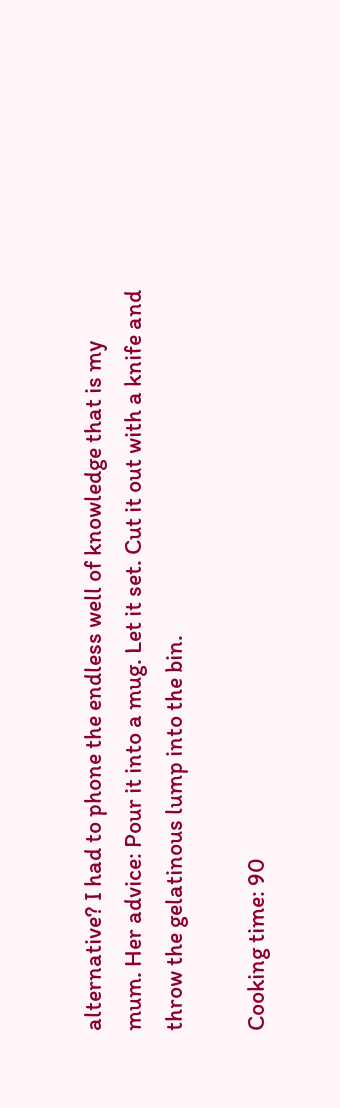alternative? I had to phone the endless well of knowledge that is my mum. Her advice: Pour it into a mug. Let it set. Cut it out with a knife and throw the gelatinous lump into the bin.

Cooking time: 90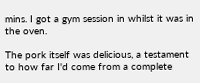mins. I got a gym session in whilst it was in the oven.

The pork itself was delicious, a testament to how far I'd come from a complete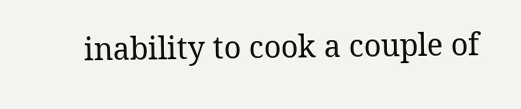inability to cook a couple of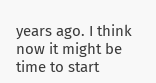years ago. I think now it might be time to start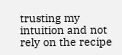trusting my intuition and not rely on the recipe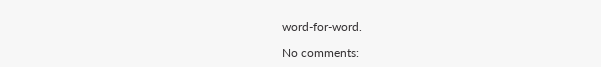word-for-word.

No comments: